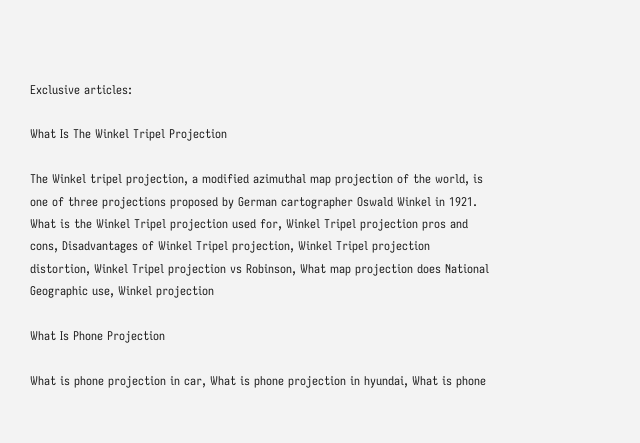Exclusive articles:

What Is The Winkel Tripel Projection

The Winkel tripel projection, a modified azimuthal map projection of the world, is one of three projections proposed by German cartographer Oswald Winkel in 1921. What is the Winkel Tripel projection used for, Winkel Tripel projection pros and cons, Disadvantages of Winkel Tripel projection, Winkel Tripel projection distortion, Winkel Tripel projection vs Robinson, What map projection does National Geographic use, Winkel projection

What Is Phone Projection

What is phone projection in car, What is phone projection in hyundai, What is phone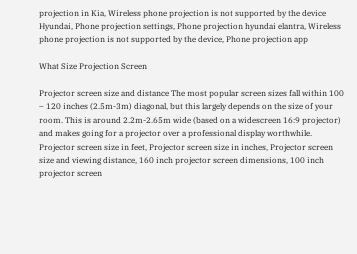projection in Kia, Wireless phone projection is not supported by the device Hyundai, Phone projection settings, Phone projection hyundai elantra, Wireless phone projection is not supported by the device, Phone projection app

What Size Projection Screen

Projector screen size and distance The most popular screen sizes fall within 100 – 120 inches (2.5m-3m) diagonal, but this largely depends on the size of your room. This is around 2.2m-2.65m wide (based on a widescreen 16:9 projector) and makes going for a projector over a professional display worthwhile. Projector screen size in feet, Projector screen size in inches, Projector screen size and viewing distance, 160 inch projector screen dimensions, 100 inch projector screen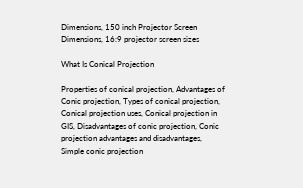Dimensions, 150 inch Projector Screen Dimensions, 16:9 projector screen sizes

What Is Conical Projection

Properties of conical projection, Advantages of Conic projection, Types of conical projection, Conical projection uses, Conical projection in GIS, Disadvantages of conic projection, Conic projection advantages and disadvantages, Simple conic projection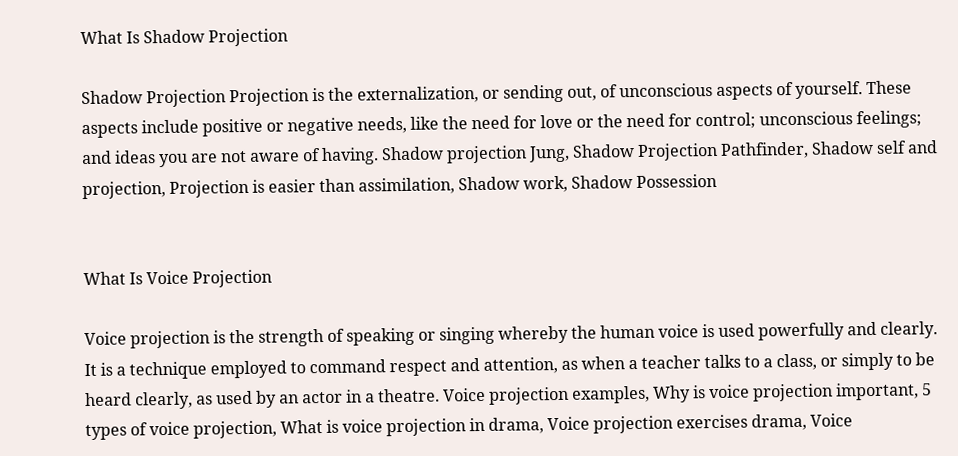What Is Shadow Projection

Shadow Projection Projection is the externalization, or sending out, of unconscious aspects of yourself. These aspects include positive or negative needs, like the need for love or the need for control; unconscious feelings; and ideas you are not aware of having. Shadow projection Jung, Shadow Projection Pathfinder, Shadow self and projection, Projection is easier than assimilation, Shadow work, Shadow Possession


What Is Voice Projection

Voice projection is the strength of speaking or singing whereby the human voice is used powerfully and clearly. It is a technique employed to command respect and attention, as when a teacher talks to a class, or simply to be heard clearly, as used by an actor in a theatre. Voice projection examples, Why is voice projection important, 5 types of voice projection, What is voice projection in drama, Voice projection exercises drama, Voice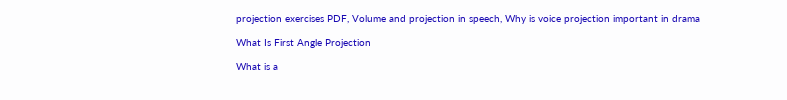projection exercises PDF, Volume and projection in speech, Why is voice projection important in drama

What Is First Angle Projection

What is a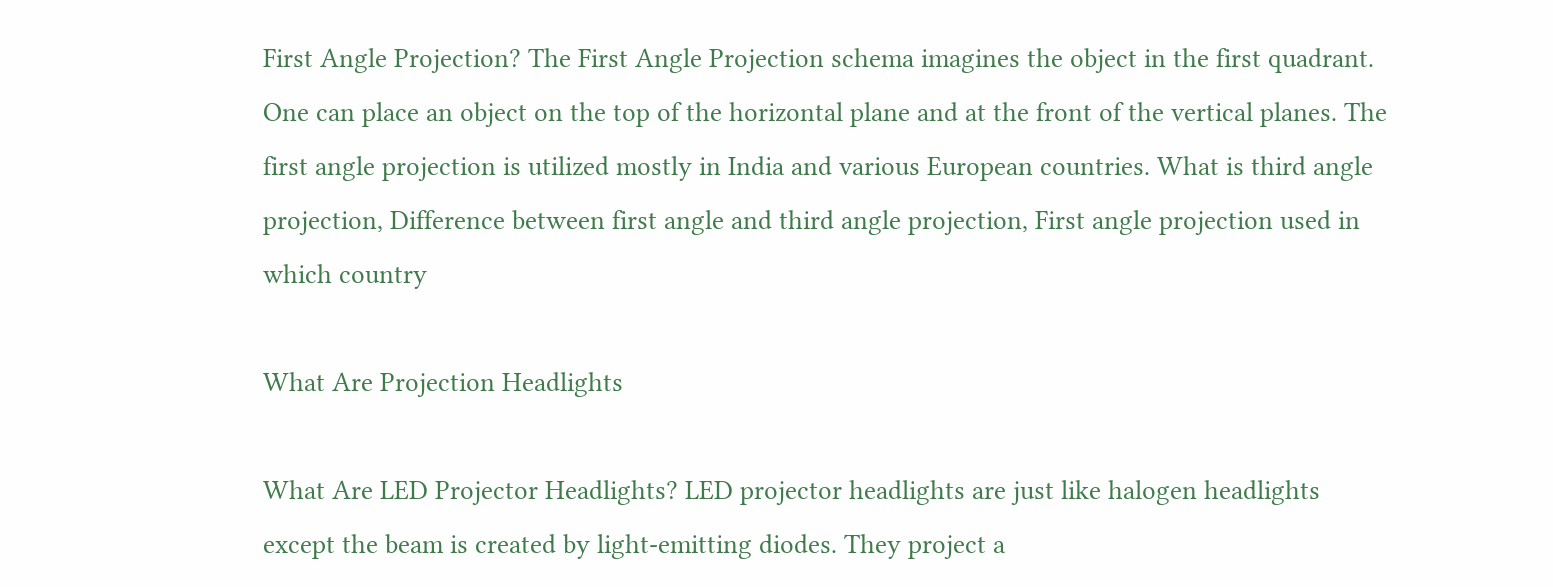First Angle Projection? The First Angle Projection schema imagines the object in the first quadrant. One can place an object on the top of the horizontal plane and at the front of the vertical planes. The first angle projection is utilized mostly in India and various European countries. What is third angle projection, Difference between first angle and third angle projection, First angle projection used in which country

What Are Projection Headlights

What Are LED Projector Headlights? LED projector headlights are just like halogen headlights except the beam is created by light-emitting diodes. They project a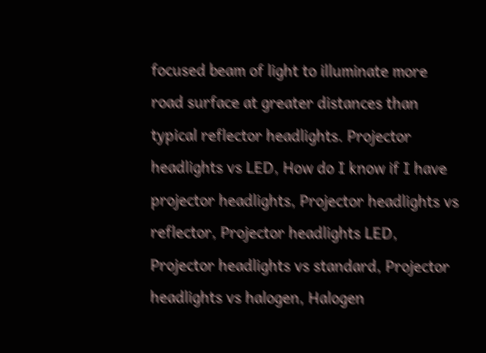focused beam of light to illuminate more road surface at greater distances than typical reflector headlights. Projector headlights vs LED, How do I know if I have projector headlights, Projector headlights vs reflector, Projector headlights LED, Projector headlights vs standard, Projector headlights vs halogen, Halogen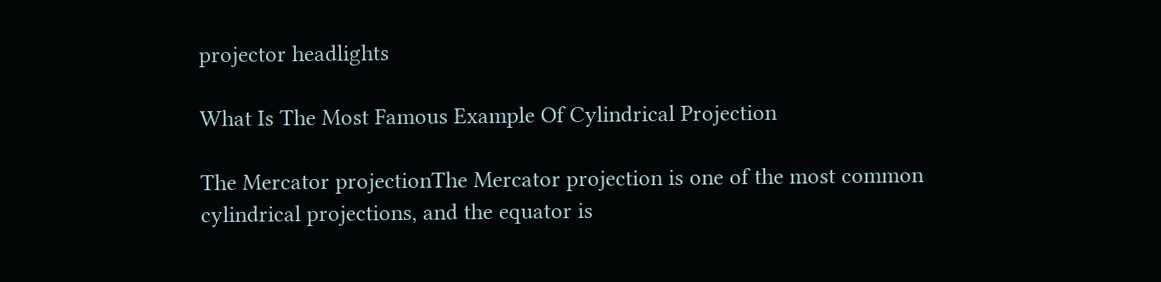projector headlights

What Is The Most Famous Example Of Cylindrical Projection

The Mercator projectionThe Mercator projection is one of the most common cylindrical projections, and the equator is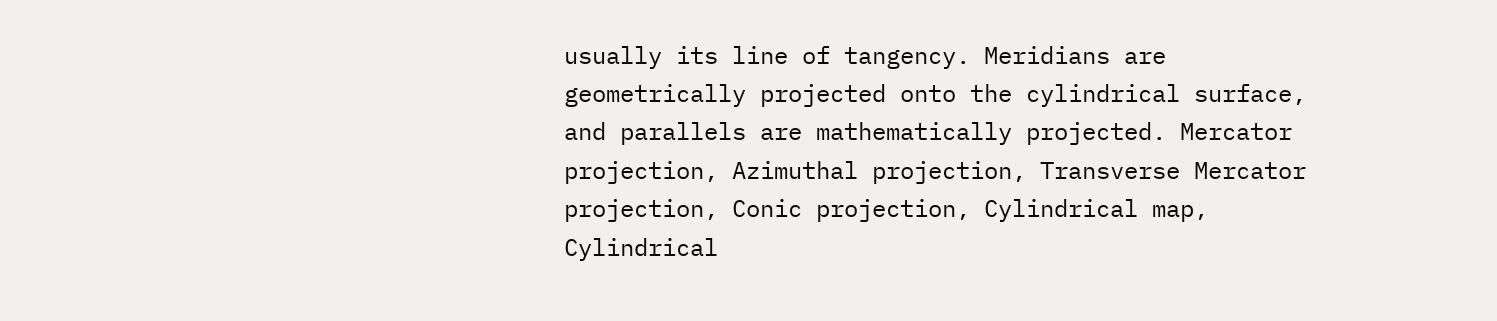usually its line of tangency. Meridians are geometrically projected onto the cylindrical surface, and parallels are mathematically projected. Mercator projection, Azimuthal projection, Transverse Mercator projection, Conic projection, Cylindrical map, Cylindrical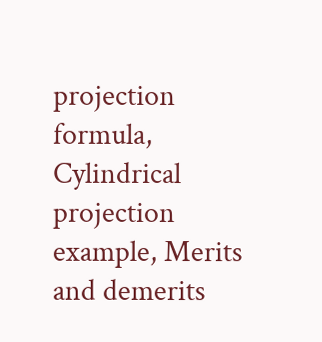projection formula, Cylindrical projection example, Merits and demerits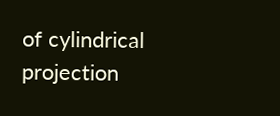of cylindrical projection